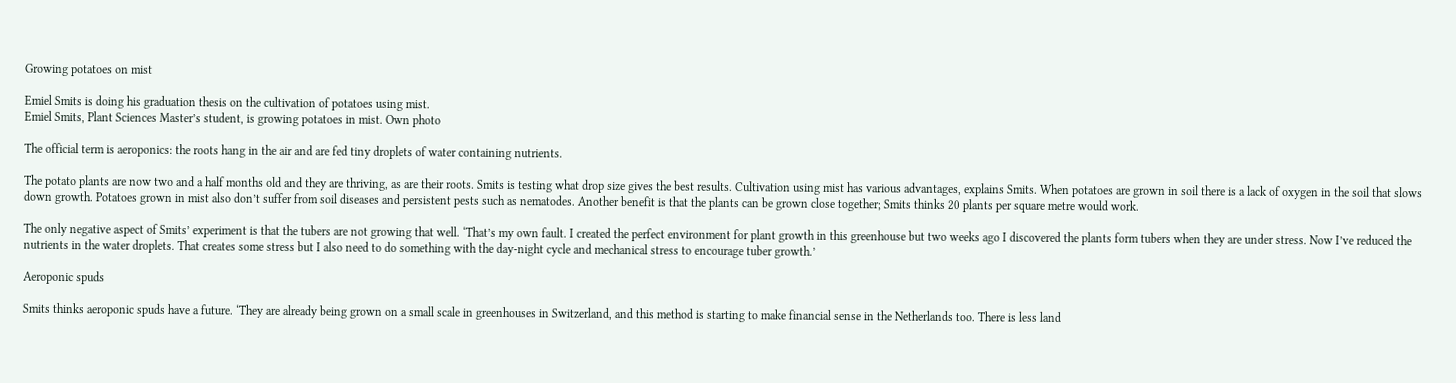Growing potatoes on mist

Emiel Smits is doing his graduation thesis on the cultivation of potatoes using mist.
Emiel Smits, Plant Sciences Master’s student, is growing potatoes in mist. Own photo

The official term is aeroponics: the roots hang in the air and are fed tiny droplets of water containing nutrients.

The potato plants are now two and a half months old and they are thriving, as are their roots. Smits is testing what drop size gives the best results. Cultivation using mist has various advantages, explains Smits. When potatoes are grown in soil there is a lack of oxygen in the soil that slows down growth. Potatoes grown in mist also don’t suffer from soil diseases and persistent pests such as nematodes. Another benefit is that the plants can be grown close together; Smits thinks 20 plants per square metre would work.

The only negative aspect of Smits’ experiment is that the tubers are not growing that well. ‘That’s my own fault. I created the perfect environment for plant growth in this greenhouse but two weeks ago I discovered the plants form tubers when they are under stress. Now I’ve reduced the nutrients in the water droplets. That creates some stress but I also need to do something with the day-night cycle and mechanical stress to encourage tuber growth.’

Aeroponic spuds

Smits thinks aeroponic spuds have a future. ‘They are already being grown on a small scale in greenhouses in Switzerland, and this method is starting to make financial sense in the Netherlands too. There is less land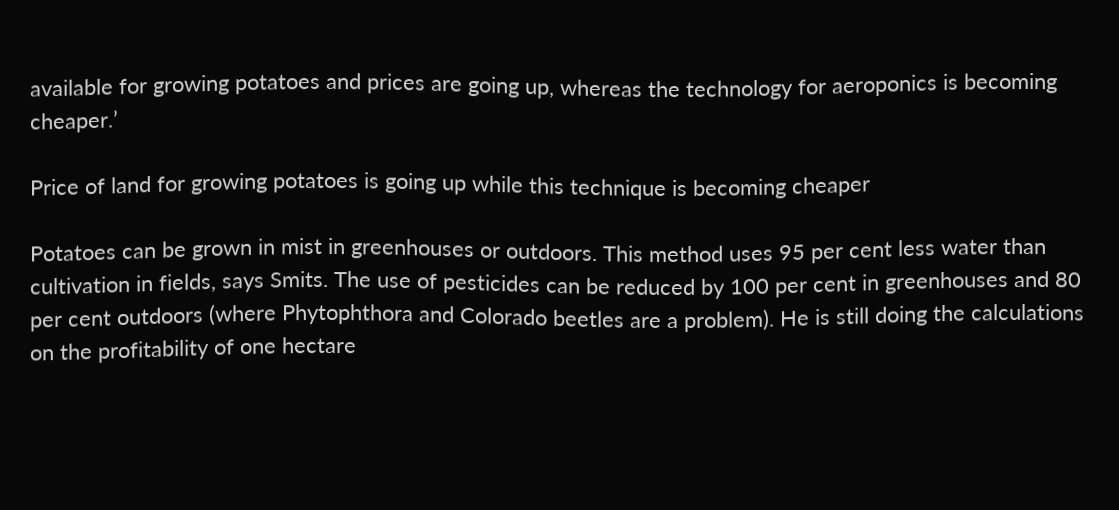available for growing potatoes and prices are going up, whereas the technology for aeroponics is becoming cheaper.’

Price of land for growing potatoes is going up while this technique is becoming cheaper

Potatoes can be grown in mist in greenhouses or outdoors. This method uses 95 per cent less water than cultivation in fields, says Smits. The use of pesticides can be reduced by 100 per cent in greenhouses and 80 per cent outdoors (where Phytophthora and Colorado beetles are a problem). He is still doing the calculations on the profitability of one hectare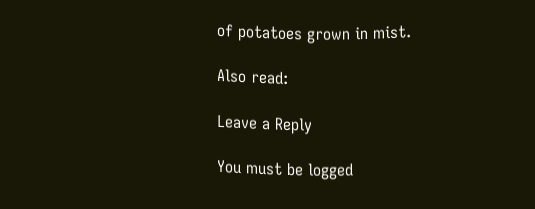of potatoes grown in mist.

Also read:

Leave a Reply

You must be logged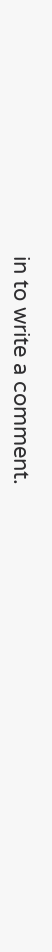in to write a comment.